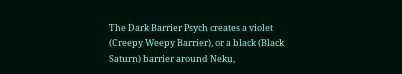The Dark Barrier Psych creates a violet (Creepy Weepy Barrier), or a black (Black Saturn) barrier around Neku,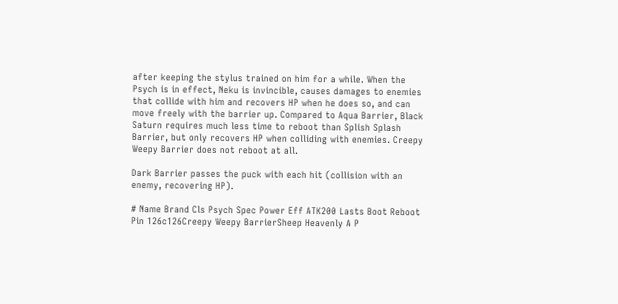after keeping the stylus trained on him for a while. When the Psych is in effect, Neku is invincible, causes damages to enemies that collide with him and recovers HP when he does so, and can move freely with the barrier up. Compared to Aqua Barrier, Black Saturn requires much less time to reboot than Splish Splash Barrier, but only recovers HP when colliding with enemies. Creepy Weepy Barrier does not reboot at all.

Dark Barrier passes the puck with each hit (collision with an enemy, recovering HP).

# Name Brand Cls Psych Spec Power Eff ATK200 Lasts Boot Reboot
Pin 126c126Creepy Weepy BarrierSheep Heavenly A P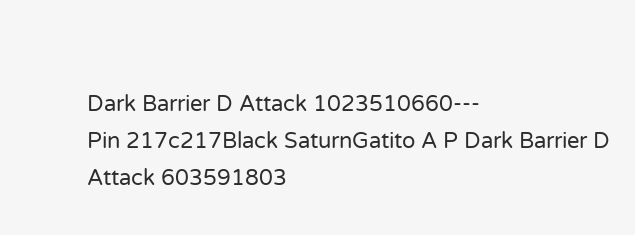Dark Barrier D Attack 1023510660---
Pin 217c217Black SaturnGatito A P Dark Barrier D Attack 603591803